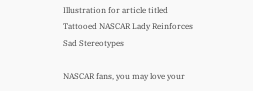Illustration for article titled Tattooed NASCAR Lady Reinforces Sad Stereotypes

NASCAR fans, you may love your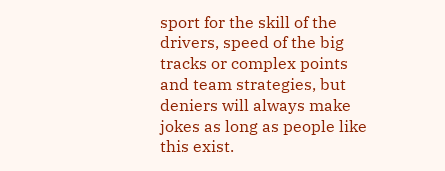sport for the skill of the drivers, speed of the big tracks or complex points and team strategies, but deniers will always make jokes as long as people like this exist.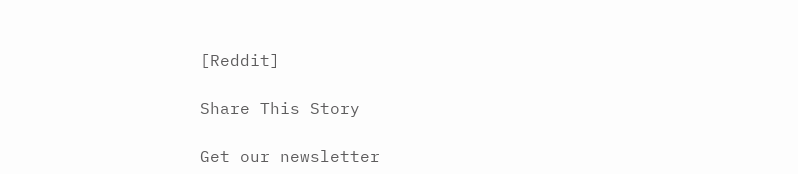[Reddit]

Share This Story

Get our newsletter